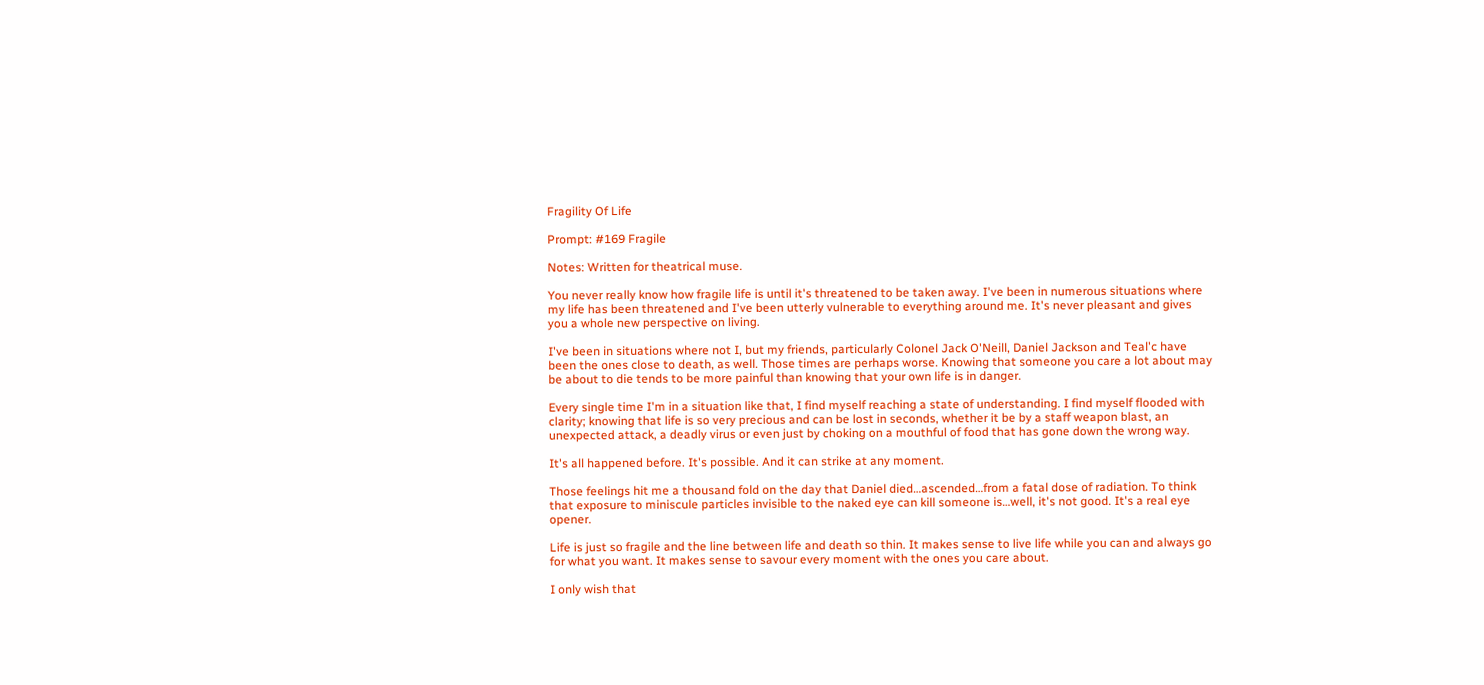Fragility Of Life

Prompt: #169 Fragile

Notes: Written for theatrical muse.

You never really know how fragile life is until it's threatened to be taken away. I've been in numerous situations where my life has been threatened and I've been utterly vulnerable to everything around me. It's never pleasant and gives you a whole new perspective on living.

I've been in situations where not I, but my friends, particularly Colonel Jack O'Neill, Daniel Jackson and Teal'c have been the ones close to death, as well. Those times are perhaps worse. Knowing that someone you care a lot about may be about to die tends to be more painful than knowing that your own life is in danger.

Every single time I'm in a situation like that, I find myself reaching a state of understanding. I find myself flooded with clarity; knowing that life is so very precious and can be lost in seconds, whether it be by a staff weapon blast, an unexpected attack, a deadly virus or even just by choking on a mouthful of food that has gone down the wrong way.

It's all happened before. It's possible. And it can strike at any moment.

Those feelings hit me a thousand fold on the day that Daniel died…ascended…from a fatal dose of radiation. To think that exposure to miniscule particles invisible to the naked eye can kill someone is…well, it's not good. It's a real eye opener.

Life is just so fragile and the line between life and death so thin. It makes sense to live life while you can and always go for what you want. It makes sense to savour every moment with the ones you care about.

I only wish that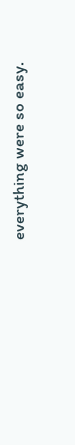everything were so easy.